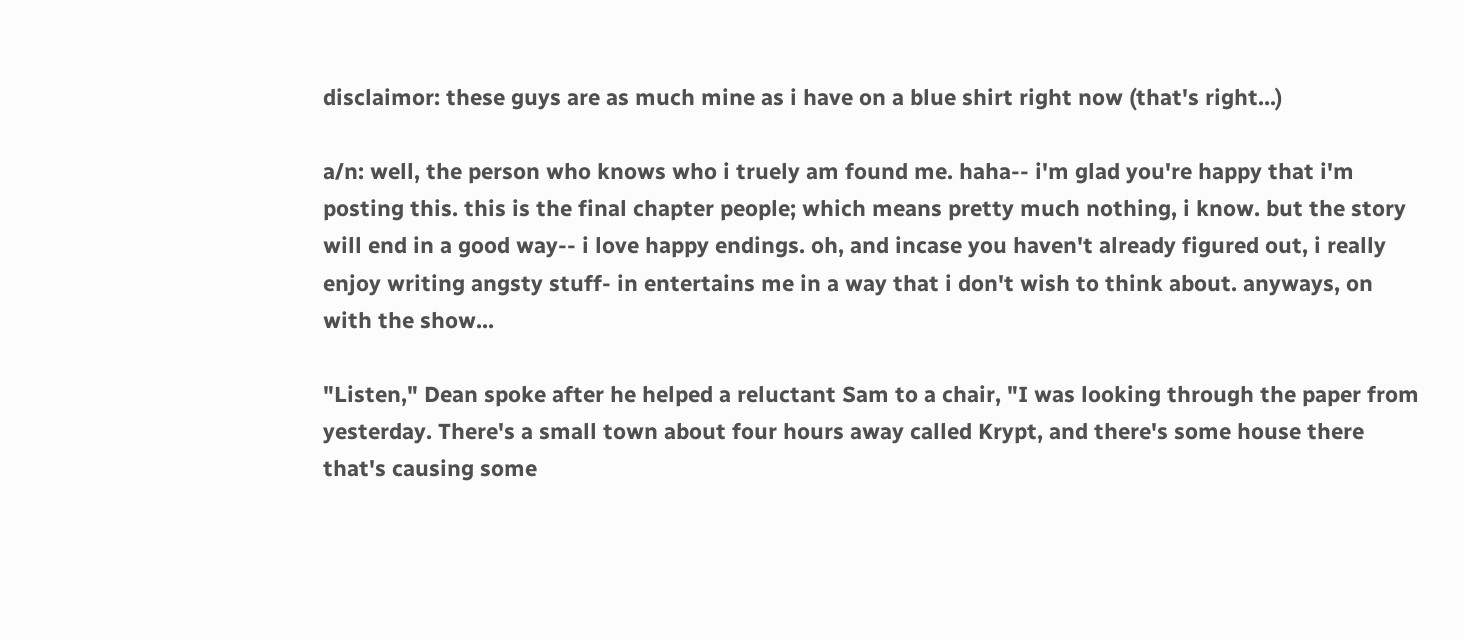disclaimor: these guys are as much mine as i have on a blue shirt right now (that's right...)

a/n: well, the person who knows who i truely am found me. haha-- i'm glad you're happy that i'm posting this. this is the final chapter people; which means pretty much nothing, i know. but the story will end in a good way-- i love happy endings. oh, and incase you haven't already figured out, i really enjoy writing angsty stuff- in entertains me in a way that i don't wish to think about. anyways, on with the show...

"Listen," Dean spoke after he helped a reluctant Sam to a chair, "I was looking through the paper from yesterday. There's a small town about four hours away called Krypt, and there's some house there that's causing some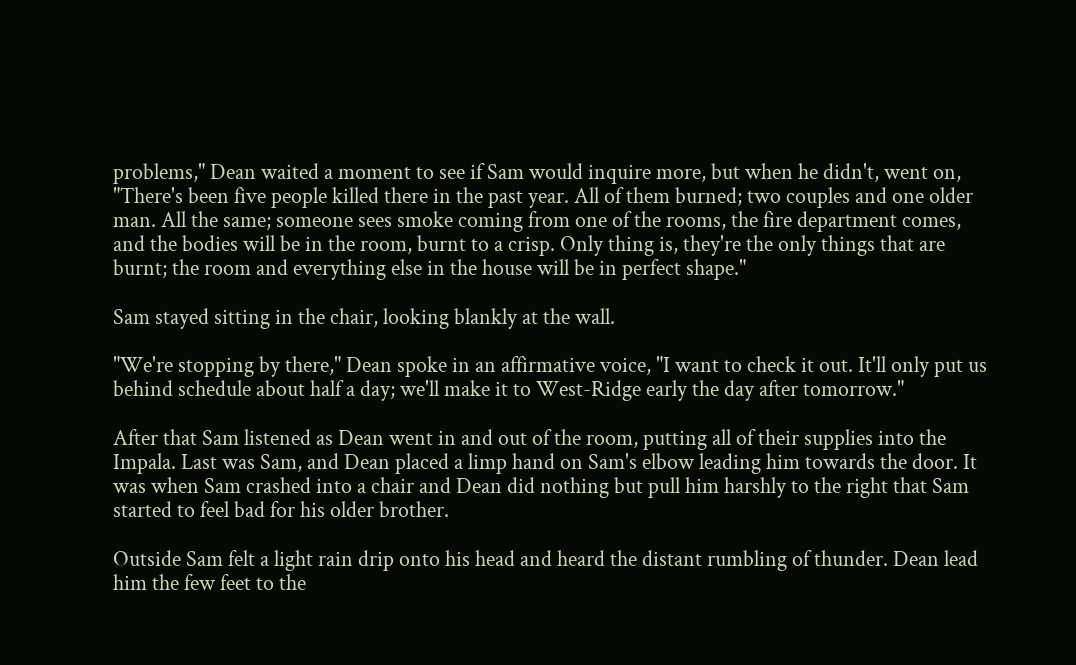problems," Dean waited a moment to see if Sam would inquire more, but when he didn't, went on, "There's been five people killed there in the past year. All of them burned; two couples and one older man. All the same; someone sees smoke coming from one of the rooms, the fire department comes, and the bodies will be in the room, burnt to a crisp. Only thing is, they're the only things that are burnt; the room and everything else in the house will be in perfect shape."

Sam stayed sitting in the chair, looking blankly at the wall.

"We're stopping by there," Dean spoke in an affirmative voice, "I want to check it out. It'll only put us behind schedule about half a day; we'll make it to West-Ridge early the day after tomorrow."

After that Sam listened as Dean went in and out of the room, putting all of their supplies into the Impala. Last was Sam, and Dean placed a limp hand on Sam's elbow leading him towards the door. It was when Sam crashed into a chair and Dean did nothing but pull him harshly to the right that Sam started to feel bad for his older brother.

Outside Sam felt a light rain drip onto his head and heard the distant rumbling of thunder. Dean lead him the few feet to the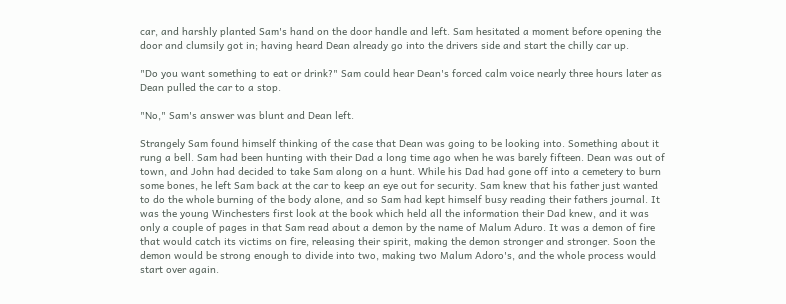car, and harshly planted Sam's hand on the door handle and left. Sam hesitated a moment before opening the door and clumsily got in; having heard Dean already go into the drivers side and start the chilly car up.

"Do you want something to eat or drink?" Sam could hear Dean's forced calm voice nearly three hours later as Dean pulled the car to a stop.

"No," Sam's answer was blunt and Dean left.

Strangely Sam found himself thinking of the case that Dean was going to be looking into. Something about it rung a bell. Sam had been hunting with their Dad a long time ago when he was barely fifteen. Dean was out of town, and John had decided to take Sam along on a hunt. While his Dad had gone off into a cemetery to burn some bones, he left Sam back at the car to keep an eye out for security. Sam knew that his father just wanted to do the whole burning of the body alone, and so Sam had kept himself busy reading their fathers journal. It was the young Winchesters first look at the book which held all the information their Dad knew, and it was only a couple of pages in that Sam read about a demon by the name of Malum Aduro. It was a demon of fire that would catch its victims on fire, releasing their spirit, making the demon stronger and stronger. Soon the demon would be strong enough to divide into two, making two Malum Adoro's, and the whole process would start over again.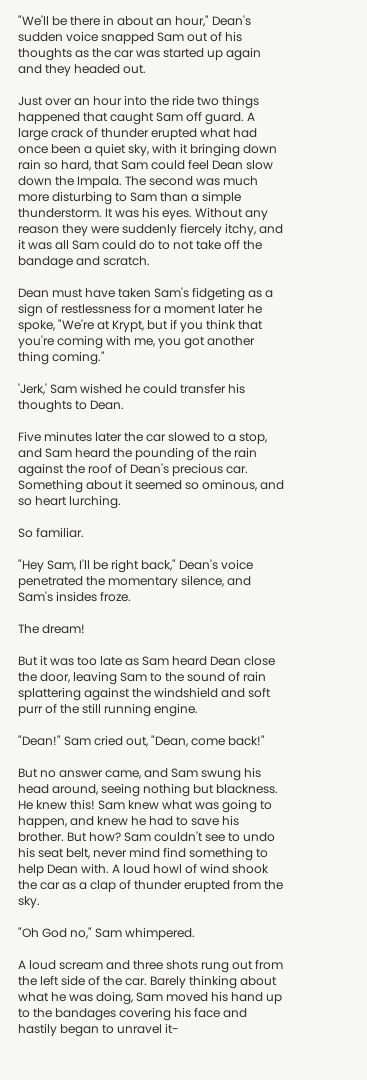"We'll be there in about an hour," Dean's sudden voice snapped Sam out of his thoughts as the car was started up again and they headed out.

Just over an hour into the ride two things happened that caught Sam off guard. A large crack of thunder erupted what had once been a quiet sky, with it bringing down rain so hard, that Sam could feel Dean slow down the Impala. The second was much more disturbing to Sam than a simple thunderstorm. It was his eyes. Without any reason they were suddenly fiercely itchy, and it was all Sam could do to not take off the bandage and scratch.

Dean must have taken Sam's fidgeting as a sign of restlessness for a moment later he spoke, "We're at Krypt, but if you think that you're coming with me, you got another thing coming."

'Jerk,' Sam wished he could transfer his thoughts to Dean.

Five minutes later the car slowed to a stop, and Sam heard the pounding of the rain against the roof of Dean's precious car. Something about it seemed so ominous, and so heart lurching.

So familiar.

"Hey Sam, I'll be right back," Dean's voice penetrated the momentary silence, and Sam's insides froze.

The dream!

But it was too late as Sam heard Dean close the door, leaving Sam to the sound of rain splattering against the windshield and soft purr of the still running engine.

"Dean!" Sam cried out, "Dean, come back!"

But no answer came, and Sam swung his head around, seeing nothing but blackness. He knew this! Sam knew what was going to happen, and knew he had to save his brother. But how? Sam couldn't see to undo his seat belt, never mind find something to help Dean with. A loud howl of wind shook the car as a clap of thunder erupted from the sky.

"Oh God no," Sam whimpered.

A loud scream and three shots rung out from the left side of the car. Barely thinking about what he was doing, Sam moved his hand up to the bandages covering his face and hastily began to unravel it-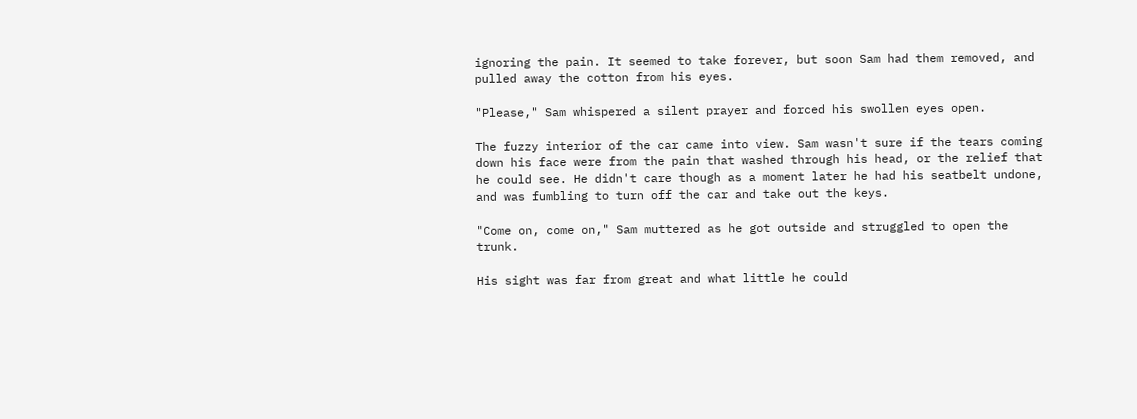ignoring the pain. It seemed to take forever, but soon Sam had them removed, and pulled away the cotton from his eyes.

"Please," Sam whispered a silent prayer and forced his swollen eyes open.

The fuzzy interior of the car came into view. Sam wasn't sure if the tears coming down his face were from the pain that washed through his head, or the relief that he could see. He didn't care though as a moment later he had his seatbelt undone, and was fumbling to turn off the car and take out the keys.

"Come on, come on," Sam muttered as he got outside and struggled to open the trunk.

His sight was far from great and what little he could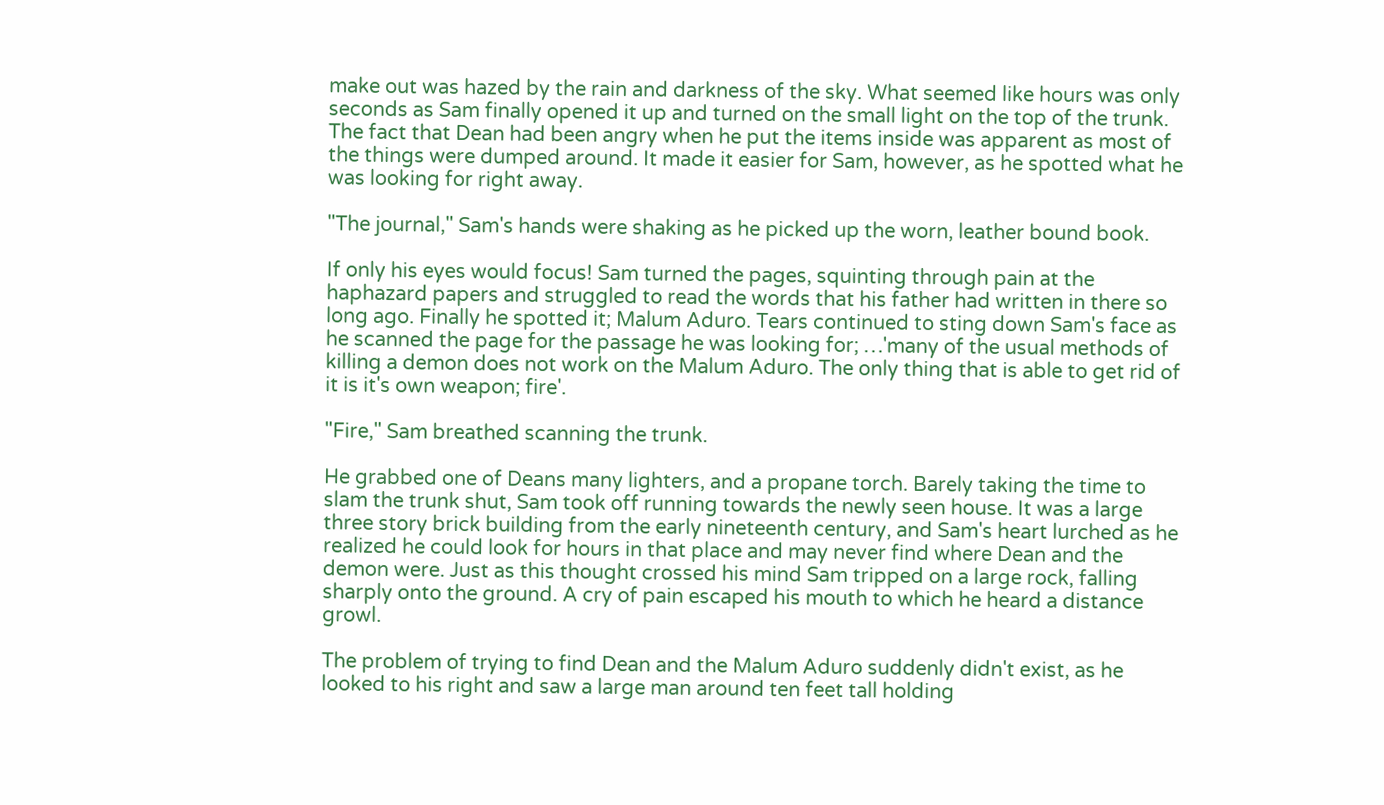make out was hazed by the rain and darkness of the sky. What seemed like hours was only seconds as Sam finally opened it up and turned on the small light on the top of the trunk. The fact that Dean had been angry when he put the items inside was apparent as most of the things were dumped around. It made it easier for Sam, however, as he spotted what he was looking for right away.

"The journal," Sam's hands were shaking as he picked up the worn, leather bound book.

If only his eyes would focus! Sam turned the pages, squinting through pain at the haphazard papers and struggled to read the words that his father had written in there so long ago. Finally he spotted it; Malum Aduro. Tears continued to sting down Sam's face as he scanned the page for the passage he was looking for; …'many of the usual methods of killing a demon does not work on the Malum Aduro. The only thing that is able to get rid of it is it's own weapon; fire'.

"Fire," Sam breathed scanning the trunk.

He grabbed one of Deans many lighters, and a propane torch. Barely taking the time to slam the trunk shut, Sam took off running towards the newly seen house. It was a large three story brick building from the early nineteenth century, and Sam's heart lurched as he realized he could look for hours in that place and may never find where Dean and the demon were. Just as this thought crossed his mind Sam tripped on a large rock, falling sharply onto the ground. A cry of pain escaped his mouth to which he heard a distance growl.

The problem of trying to find Dean and the Malum Aduro suddenly didn't exist, as he looked to his right and saw a large man around ten feet tall holding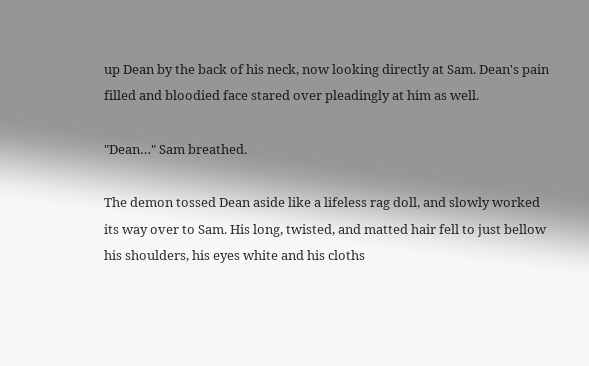up Dean by the back of his neck, now looking directly at Sam. Dean's pain filled and bloodied face stared over pleadingly at him as well.

"Dean…" Sam breathed.

The demon tossed Dean aside like a lifeless rag doll, and slowly worked its way over to Sam. His long, twisted, and matted hair fell to just bellow his shoulders, his eyes white and his cloths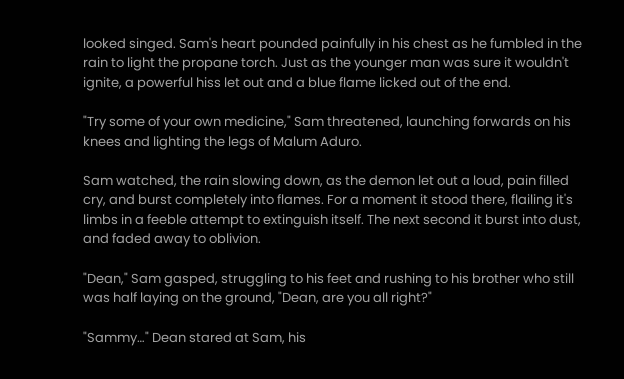looked singed. Sam's heart pounded painfully in his chest as he fumbled in the rain to light the propane torch. Just as the younger man was sure it wouldn't ignite, a powerful hiss let out and a blue flame licked out of the end.

"Try some of your own medicine," Sam threatened, launching forwards on his knees and lighting the legs of Malum Aduro.

Sam watched, the rain slowing down, as the demon let out a loud, pain filled cry, and burst completely into flames. For a moment it stood there, flailing it's limbs in a feeble attempt to extinguish itself. The next second it burst into dust, and faded away to oblivion.

"Dean," Sam gasped, struggling to his feet and rushing to his brother who still was half laying on the ground, "Dean, are you all right?"

"Sammy…" Dean stared at Sam, his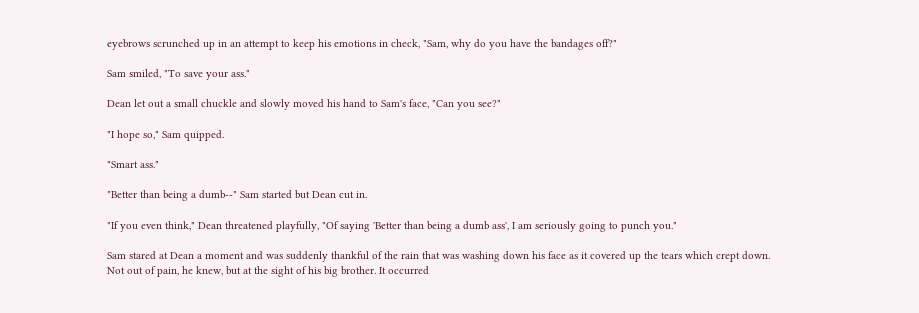eyebrows scrunched up in an attempt to keep his emotions in check, "Sam, why do you have the bandages off?"

Sam smiled, "To save your ass."

Dean let out a small chuckle and slowly moved his hand to Sam's face, "Can you see?"

"I hope so," Sam quipped.

"Smart ass."

"Better than being a dumb--" Sam started but Dean cut in.

"If you even think," Dean threatened playfully, "Of saying 'Better than being a dumb ass', I am seriously going to punch you."

Sam stared at Dean a moment and was suddenly thankful of the rain that was washing down his face as it covered up the tears which crept down. Not out of pain, he knew, but at the sight of his big brother. It occurred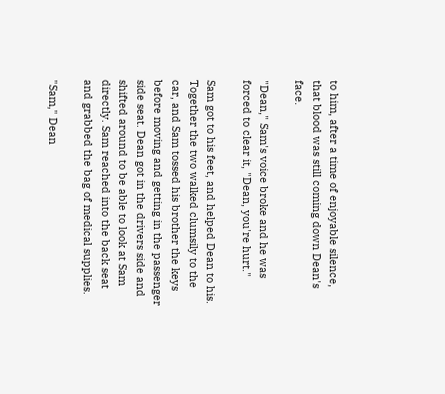to him, after a time of enjoyable silence, that blood was still coming down Dean's face.

"Dean," Sam's voice broke and he was forced to clear it, "Dean, you're hurt."

Sam got to his feet, and helped Dean to his. Together the two walked clumsily to the car, and Sam tossed his brother the keys before moving and getting in the passenger side seat. Dean got in the drivers side and shifted around to be able to look at Sam directly. Sam reached into the back seat and grabbed the bag of medical supplies.

"Sam," Dean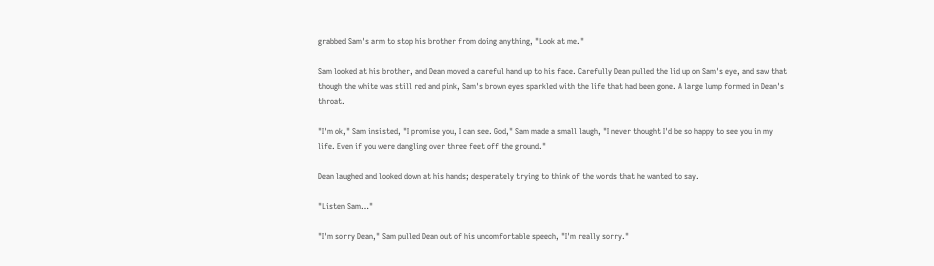grabbed Sam's arm to stop his brother from doing anything, "Look at me."

Sam looked at his brother, and Dean moved a careful hand up to his face. Carefully Dean pulled the lid up on Sam's eye, and saw that though the white was still red and pink, Sam's brown eyes sparkled with the life that had been gone. A large lump formed in Dean's throat.

"I'm ok," Sam insisted, "I promise you, I can see. God," Sam made a small laugh, "I never thought I'd be so happy to see you in my life. Even if you were dangling over three feet off the ground."

Dean laughed and looked down at his hands; desperately trying to think of the words that he wanted to say.

"Listen Sam…"

"I'm sorry Dean," Sam pulled Dean out of his uncomfortable speech, "I'm really sorry."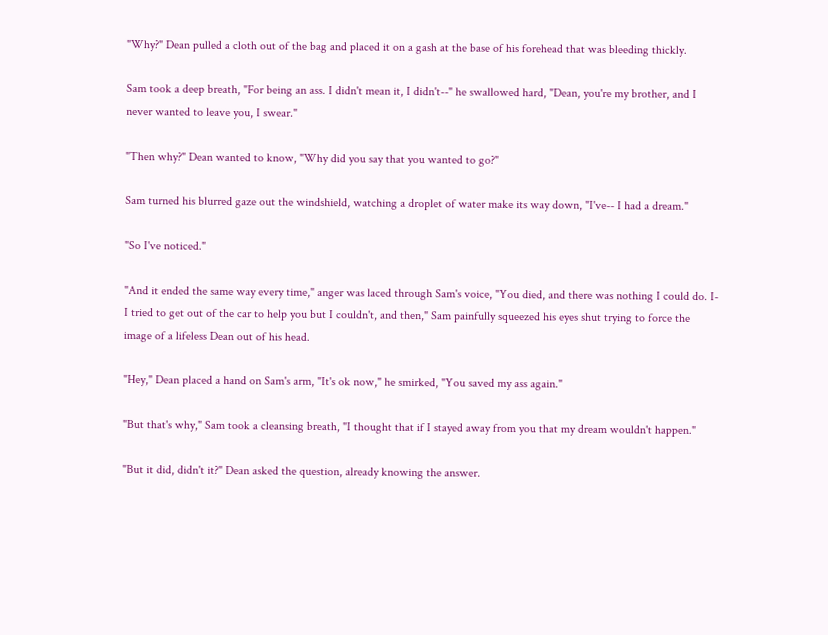"Why?" Dean pulled a cloth out of the bag and placed it on a gash at the base of his forehead that was bleeding thickly.

Sam took a deep breath, "For being an ass. I didn't mean it, I didn't--" he swallowed hard, "Dean, you're my brother, and I never wanted to leave you, I swear."

"Then why?" Dean wanted to know, "Why did you say that you wanted to go?"

Sam turned his blurred gaze out the windshield, watching a droplet of water make its way down, "I've-- I had a dream."

"So I've noticed."

"And it ended the same way every time," anger was laced through Sam's voice, "You died, and there was nothing I could do. I-I tried to get out of the car to help you but I couldn't, and then," Sam painfully squeezed his eyes shut trying to force the image of a lifeless Dean out of his head.

"Hey," Dean placed a hand on Sam's arm, "It's ok now," he smirked, "You saved my ass again."

"But that's why," Sam took a cleansing breath, "I thought that if I stayed away from you that my dream wouldn't happen."

"But it did, didn't it?" Dean asked the question, already knowing the answer.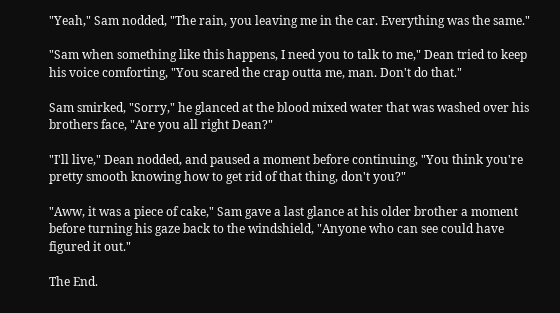"Yeah," Sam nodded, "The rain, you leaving me in the car. Everything was the same."

"Sam when something like this happens, I need you to talk to me," Dean tried to keep his voice comforting, "You scared the crap outta me, man. Don't do that."

Sam smirked, "Sorry," he glanced at the blood mixed water that was washed over his brothers face, "Are you all right Dean?"

"I'll live," Dean nodded, and paused a moment before continuing, "You think you're pretty smooth knowing how to get rid of that thing, don't you?"

"Aww, it was a piece of cake," Sam gave a last glance at his older brother a moment before turning his gaze back to the windshield, "Anyone who can see could have figured it out."

The End.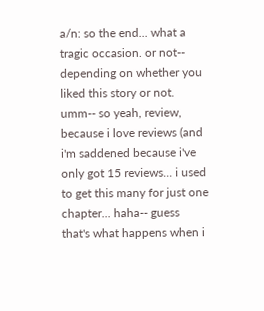a/n: so the end... what a tragic occasion. or not-- depending on whether you liked this story or not. umm-- so yeah, review, because i love reviews (and i'm saddened because i've only got 15 reviews... i used to get this many for just one chapter... haha-- guess that's what happens when i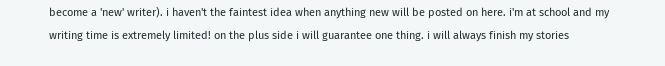become a 'new' writer). i haven't the faintest idea when anything new will be posted on here. i'm at school and my writing time is extremely limited! on the plus side i will guarantee one thing. i will always finish my stories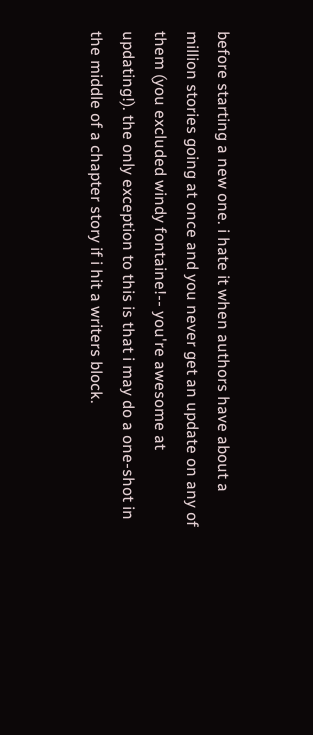before starting a new one. i hate it when authors have about a million stories going at once and you never get an update on any of them (you excluded windy fontaine!-- you're awesome at updating!). the only exception to this is that i may do a one-shot in the middle of a chapter story if i hit a writers block.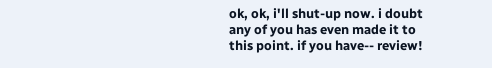ok, ok, i'll shut-up now. i doubt any of you has even made it to this point. if you have-- review!